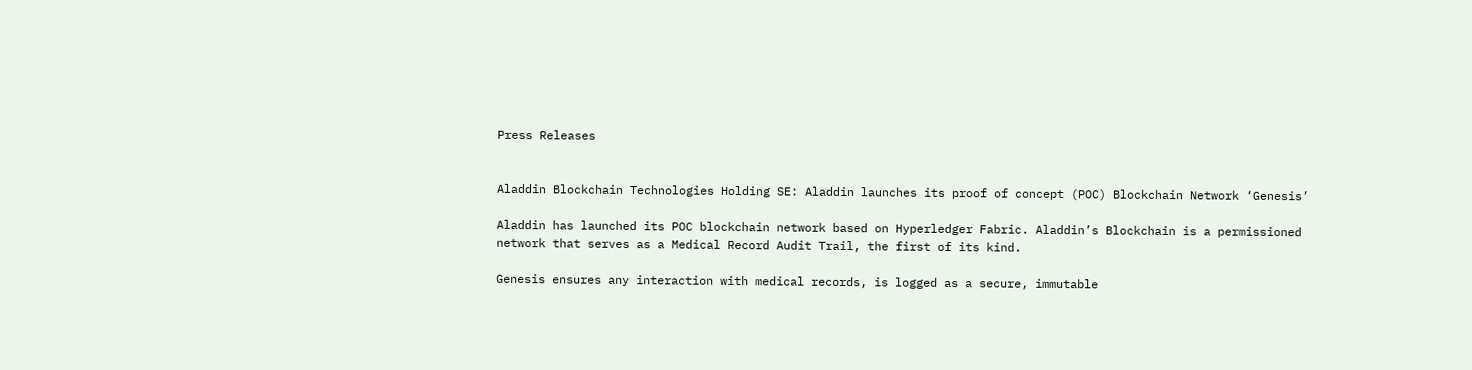Press Releases


Aladdin Blockchain Technologies Holding SE: Aladdin launches its proof of concept (POC) Blockchain Network ‘Genesis’

Aladdin has launched its POC blockchain network based on Hyperledger Fabric. Aladdin’s Blockchain is a permissioned network that serves as a Medical Record Audit Trail, the first of its kind.

Genesis ensures any interaction with medical records, is logged as a secure, immutable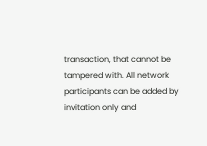transaction, that cannot be tampered with. All network participants can be added by invitation only and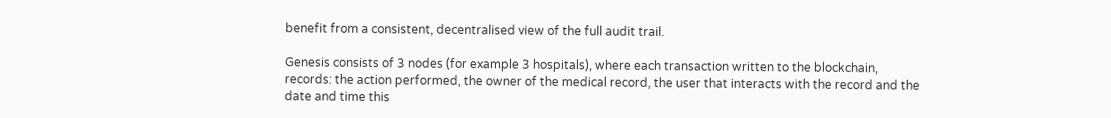benefit from a consistent, decentralised view of the full audit trail.

Genesis consists of 3 nodes (for example 3 hospitals), where each transaction written to the blockchain, records: the action performed, the owner of the medical record, the user that interacts with the record and the date and time this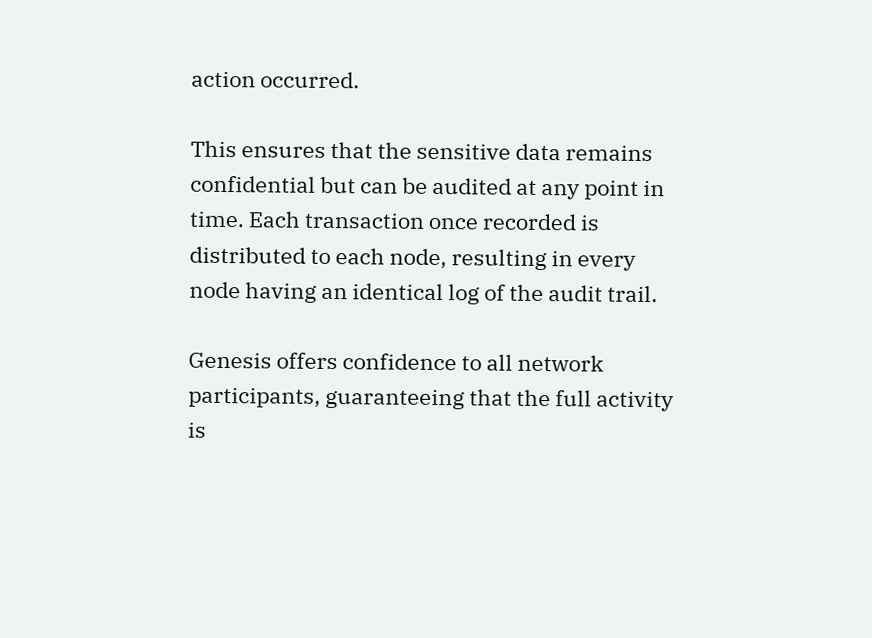action occurred.

This ensures that the sensitive data remains confidential but can be audited at any point in time. Each transaction once recorded is distributed to each node, resulting in every node having an identical log of the audit trail.

Genesis offers confidence to all network participants, guaranteeing that the full activity is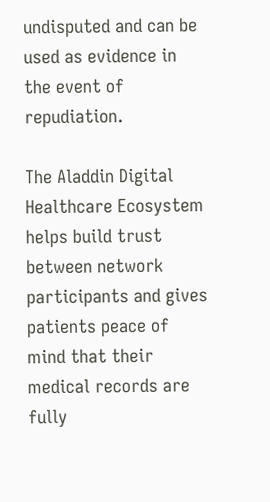undisputed and can be used as evidence in the event of repudiation.

The Aladdin Digital Healthcare Ecosystem helps build trust between network participants and gives patients peace of mind that their medical records are fully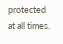protected at all times.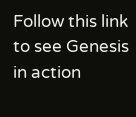Follow this link to see Genesis in action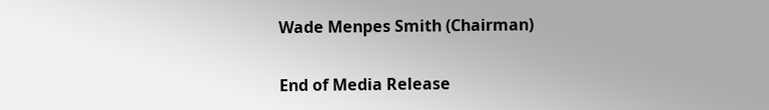Wade Menpes Smith (Chairman)

End of Media Release